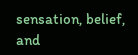sensation, belief, and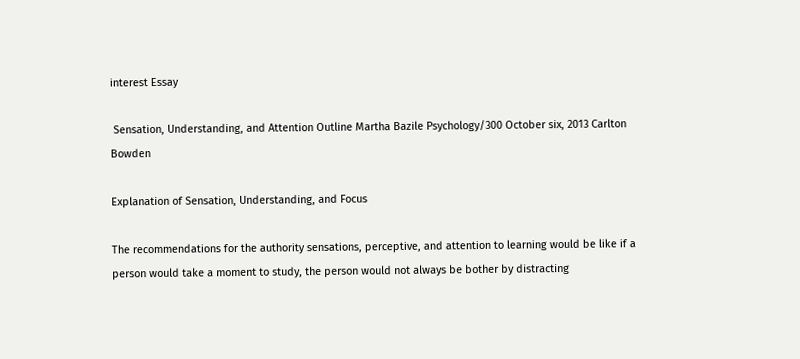interest Essay

 Sensation, Understanding, and Attention Outline Martha Bazile Psychology/300 October six, 2013 Carlton Bowden

Explanation of Sensation, Understanding, and Focus

The recommendations for the authority sensations, perceptive, and attention to learning would be like if a person would take a moment to study, the person would not always be bother by distracting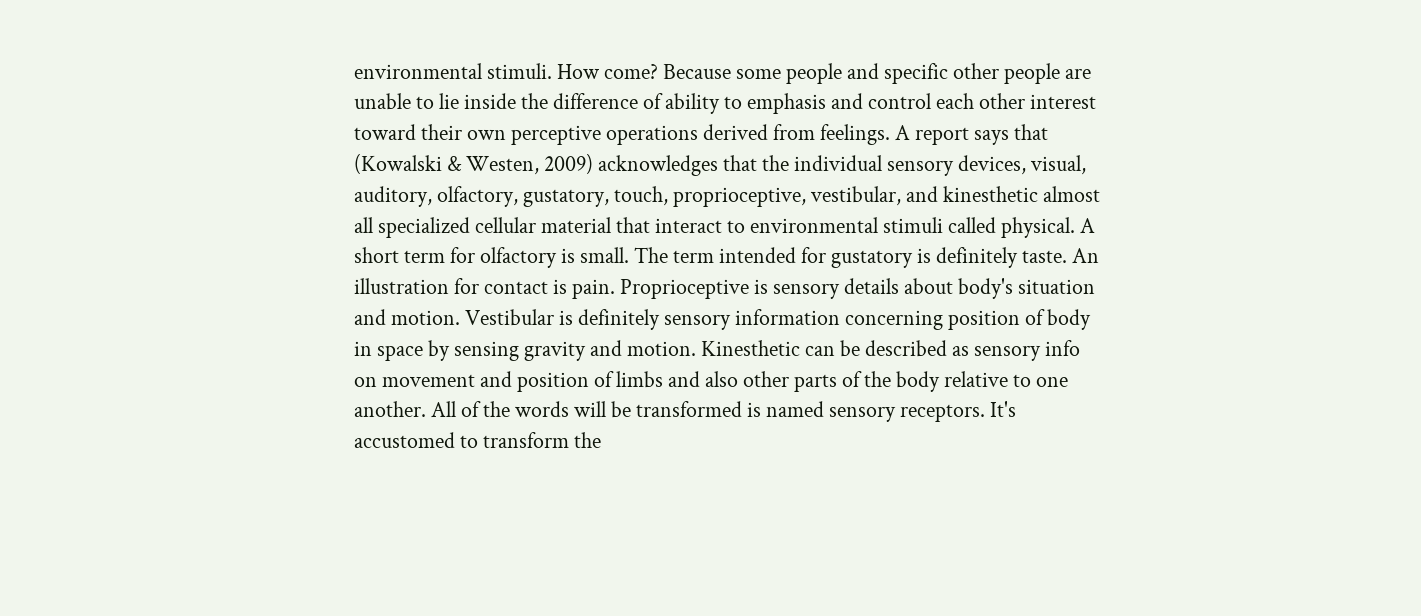environmental stimuli. How come? Because some people and specific other people are unable to lie inside the difference of ability to emphasis and control each other interest toward their own perceptive operations derived from feelings. A report says that (Kowalski & Westen, 2009) acknowledges that the individual sensory devices, visual, auditory, olfactory, gustatory, touch, proprioceptive, vestibular, and kinesthetic almost all specialized cellular material that interact to environmental stimuli called physical. A short term for olfactory is small. The term intended for gustatory is definitely taste. An illustration for contact is pain. Proprioceptive is sensory details about body's situation and motion. Vestibular is definitely sensory information concerning position of body in space by sensing gravity and motion. Kinesthetic can be described as sensory info on movement and position of limbs and also other parts of the body relative to one another. All of the words will be transformed is named sensory receptors. It's accustomed to transform the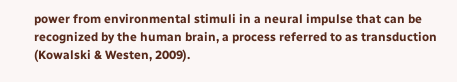power from environmental stimuli in a neural impulse that can be recognized by the human brain, a process referred to as transduction (Kowalski & Westen, 2009).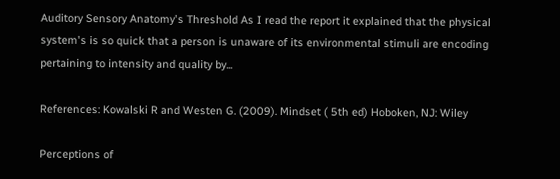Auditory Sensory Anatomy's Threshold As I read the report it explained that the physical system's is so quick that a person is unaware of its environmental stimuli are encoding pertaining to intensity and quality by...

References: Kowalski R and Westen G. (2009). Mindset ( 5th ed) Hoboken, NJ: Wiley

Perceptions of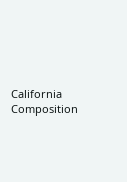California Composition